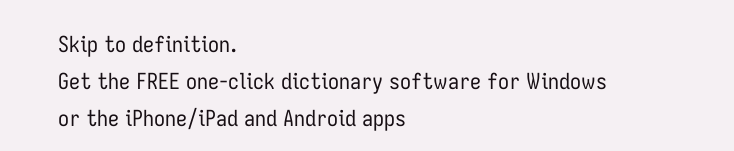Skip to definition.
Get the FREE one-click dictionary software for Windows or the iPhone/iPad and Android apps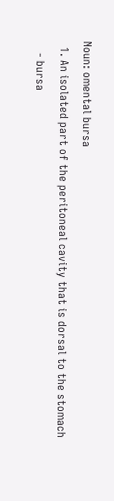Noun: omental bursa
  1. An isolated part of the peritoneal cavity that is dorsal to the stomach
    - bursa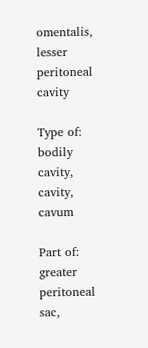omentalis, lesser peritoneal cavity

Type of: bodily cavity, cavity, cavum

Part of: greater peritoneal sac,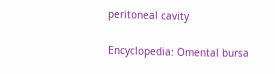peritoneal cavity

Encyclopedia: Omental bursa